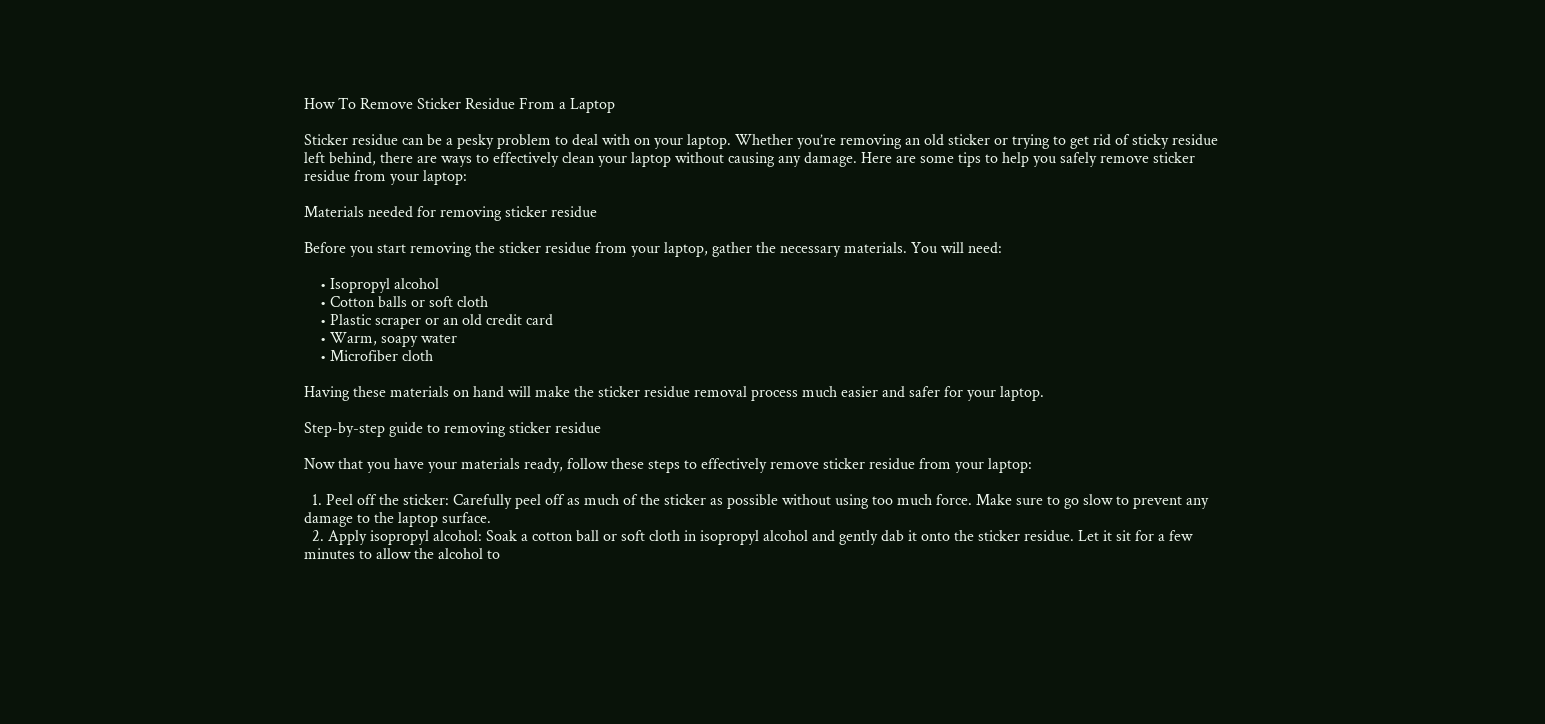How To Remove Sticker Residue From a Laptop

Sticker residue can be a pesky problem to deal with on your laptop. Whether you’re removing an old sticker or trying to get rid of sticky residue left behind, there are ways to effectively clean your laptop without causing any damage. Here are some tips to help you safely remove sticker residue from your laptop:

Materials needed for removing sticker residue

Before you start removing the sticker residue from your laptop, gather the necessary materials. You will need:

    • Isopropyl alcohol
    • Cotton balls or soft cloth
    • Plastic scraper or an old credit card
    • Warm, soapy water
    • Microfiber cloth

Having these materials on hand will make the sticker residue removal process much easier and safer for your laptop.

Step-by-step guide to removing sticker residue

Now that you have your materials ready, follow these steps to effectively remove sticker residue from your laptop:

  1. Peel off the sticker: Carefully peel off as much of the sticker as possible without using too much force. Make sure to go slow to prevent any damage to the laptop surface.
  2. Apply isopropyl alcohol: Soak a cotton ball or soft cloth in isopropyl alcohol and gently dab it onto the sticker residue. Let it sit for a few minutes to allow the alcohol to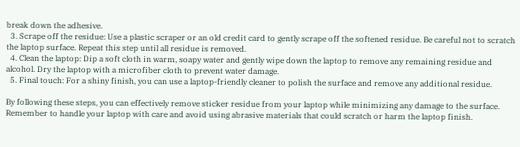break down the adhesive.
  3. Scrape off the residue: Use a plastic scraper or an old credit card to gently scrape off the softened residue. Be careful not to scratch the laptop surface. Repeat this step until all residue is removed.
  4. Clean the laptop: Dip a soft cloth in warm, soapy water and gently wipe down the laptop to remove any remaining residue and alcohol. Dry the laptop with a microfiber cloth to prevent water damage.
  5. Final touch: For a shiny finish, you can use a laptop-friendly cleaner to polish the surface and remove any additional residue.

By following these steps, you can effectively remove sticker residue from your laptop while minimizing any damage to the surface. Remember to handle your laptop with care and avoid using abrasive materials that could scratch or harm the laptop finish.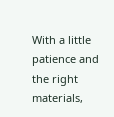With a little patience and the right materials,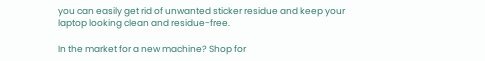you can easily get rid of unwanted sticker residue and keep your laptop looking clean and residue-free.

In the market for a new machine? Shop for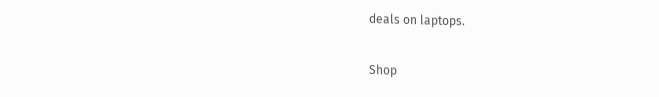deals on laptops.

Shop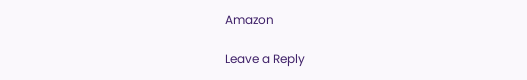Amazon

Leave a Reply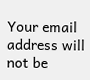Your email address will not be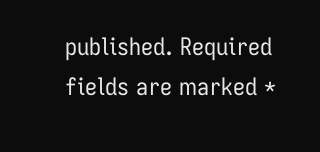published. Required fields are marked *